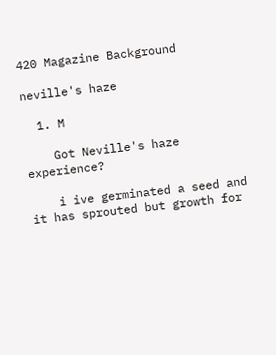420 Magazine Background

neville's haze

  1. M

    Got Neville's haze experience?

    i ive germinated a seed and it has sprouted but growth for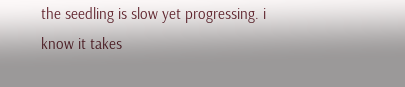the seedling is slow yet progressing. i know it takes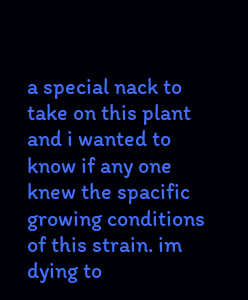a special nack to take on this plant and i wanted to know if any one knew the spacific growing conditions of this strain. im dying to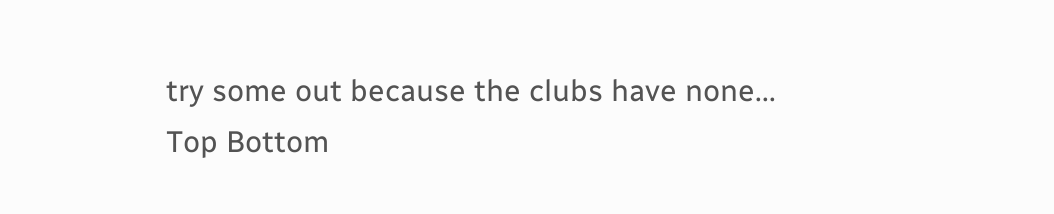try some out because the clubs have none...
Top Bottom